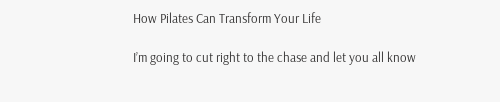How Pilates Can Transform Your Life

I’m going to cut right to the chase and let you all know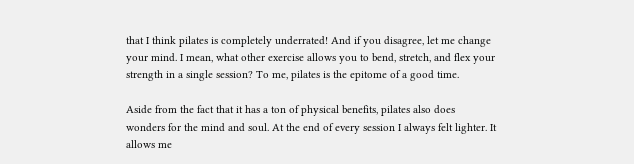that I think pilates is completely underrated! And if you disagree, let me change your mind. I mean, what other exercise allows you to bend, stretch, and flex your strength in a single session? To me, pilates is the epitome of a good time.

Aside from the fact that it has a ton of physical benefits, pilates also does wonders for the mind and soul. At the end of every session I always felt lighter. It allows me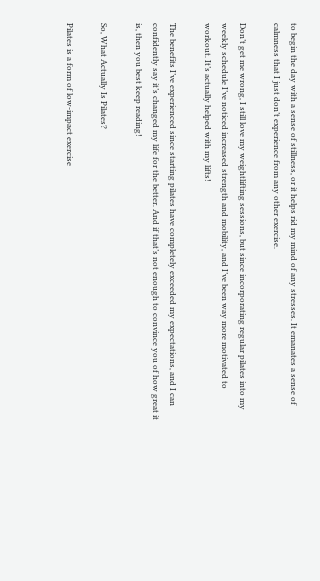to begin the day with a sense of stillness, or it helps rid my mind of any stresses. It emanates a sense of calmness that I just don’t experience from any other exercise.

Don’t get me wrong, I still love my weightlifting sessions, but since incorporating regular pilates into my weekly schedule I’ve noticed increased strength and mobility, and I’ve been way more motivated to workout. It’s actually helped with my lifts!

The benefits I’ve experienced since starting pilates have completely exceeded my expectations, and I can confidently say it’s changed my life for the better. And if that’s not enough to convince you of how great it is, then you best keep reading!

So, What Actually Is Pilates?

Pilates is a form of low-impact exercise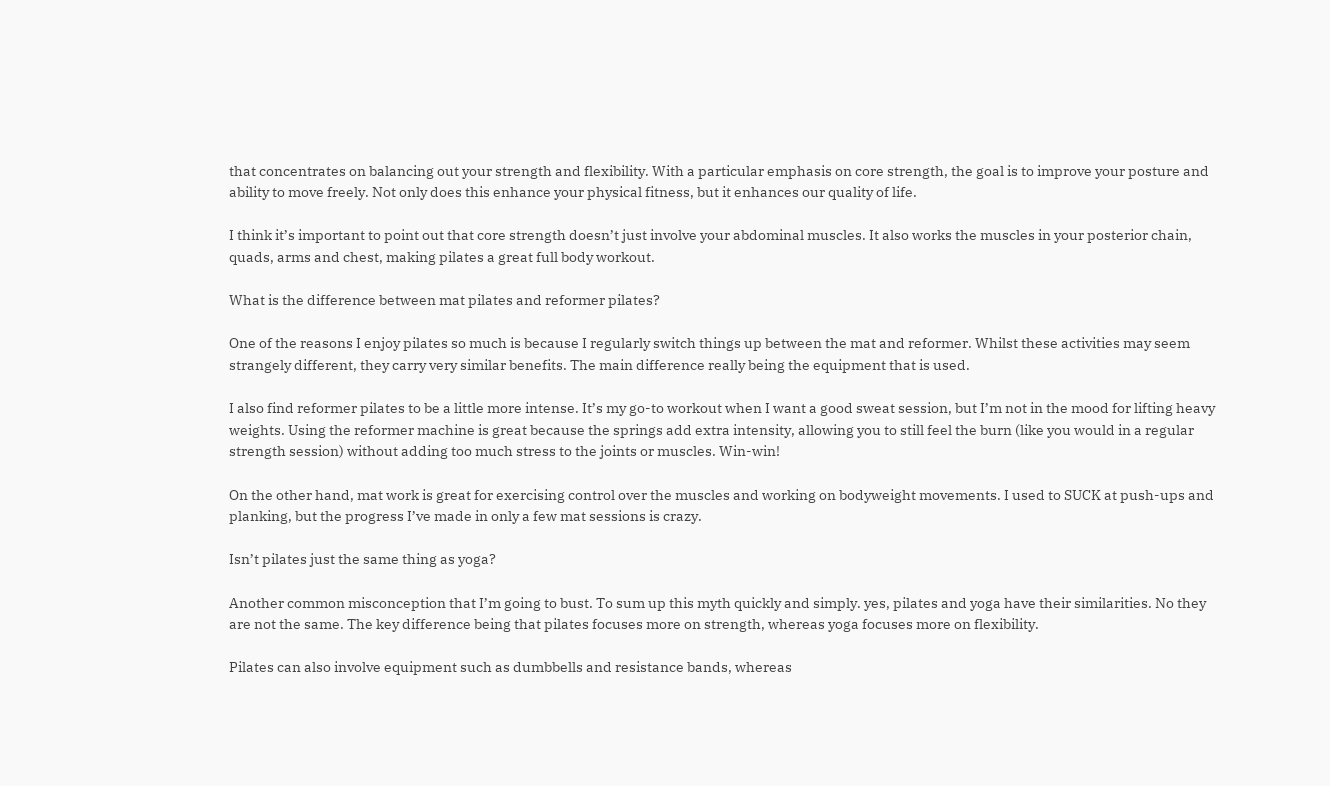that concentrates on balancing out your strength and flexibility. With a particular emphasis on core strength, the goal is to improve your posture and ability to move freely. Not only does this enhance your physical fitness, but it enhances our quality of life.

I think it’s important to point out that core strength doesn’t just involve your abdominal muscles. It also works the muscles in your posterior chain, quads, arms and chest, making pilates a great full body workout.

What is the difference between mat pilates and reformer pilates?

One of the reasons I enjoy pilates so much is because I regularly switch things up between the mat and reformer. Whilst these activities may seem strangely different, they carry very similar benefits. The main difference really being the equipment that is used.

I also find reformer pilates to be a little more intense. It’s my go-to workout when I want a good sweat session, but I’m not in the mood for lifting heavy weights. Using the reformer machine is great because the springs add extra intensity, allowing you to still feel the burn (like you would in a regular strength session) without adding too much stress to the joints or muscles. Win-win!

On the other hand, mat work is great for exercising control over the muscles and working on bodyweight movements. I used to SUCK at push-ups and planking, but the progress I’ve made in only a few mat sessions is crazy.

Isn’t pilates just the same thing as yoga?

Another common misconception that I’m going to bust. To sum up this myth quickly and simply. yes, pilates and yoga have their similarities. No they are not the same. The key difference being that pilates focuses more on strength, whereas yoga focuses more on flexibility.

Pilates can also involve equipment such as dumbbells and resistance bands, whereas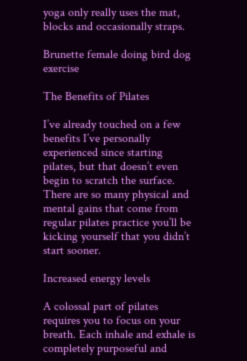yoga only really uses the mat, blocks and occasionally straps.

Brunette female doing bird dog exercise

The Benefits of Pilates

I’ve already touched on a few benefits I’ve personally experienced since starting pilates, but that doesn’t even begin to scratch the surface. There are so many physical and mental gains that come from regular pilates practice you’ll be kicking yourself that you didn’t start sooner.

Increased energy levels

A colossal part of pilates requires you to focus on your breath. Each inhale and exhale is completely purposeful and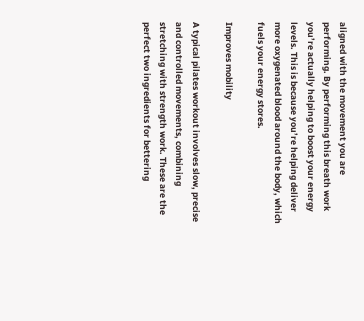aligned with the movement you are performing. By performing this breath work you’re actually helping to boost your energy levels. This is because you’re helping deliver more oxygenated blood around the body, which fuels your energy stores.

Improves mobility

A typical pilates workout involves slow, precise and controlled movements, combining stretching with strength work. These are the perfect two ingredients for bettering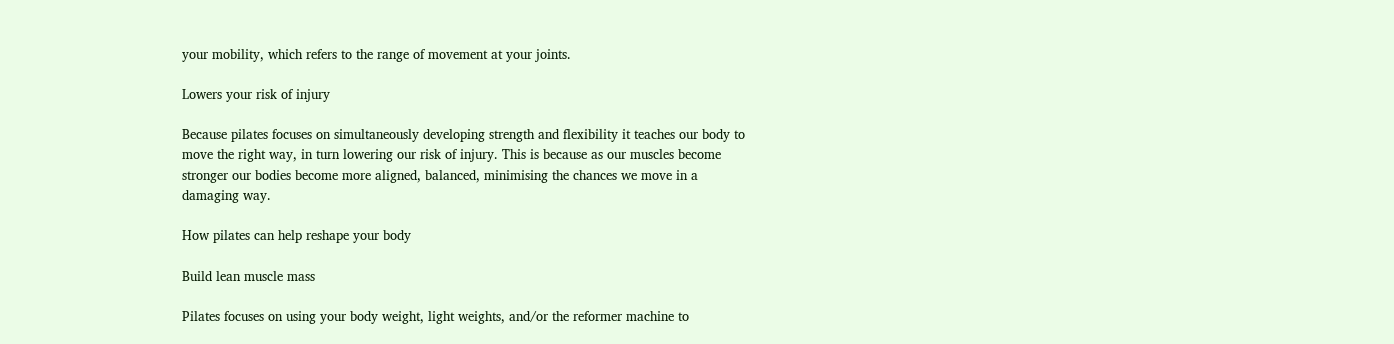your mobility, which refers to the range of movement at your joints.

Lowers your risk of injury

Because pilates focuses on simultaneously developing strength and flexibility it teaches our body to move the right way, in turn lowering our risk of injury. This is because as our muscles become stronger our bodies become more aligned, balanced, minimising the chances we move in a damaging way.

How pilates can help reshape your body

Build lean muscle mass

Pilates focuses on using your body weight, light weights, and/or the reformer machine to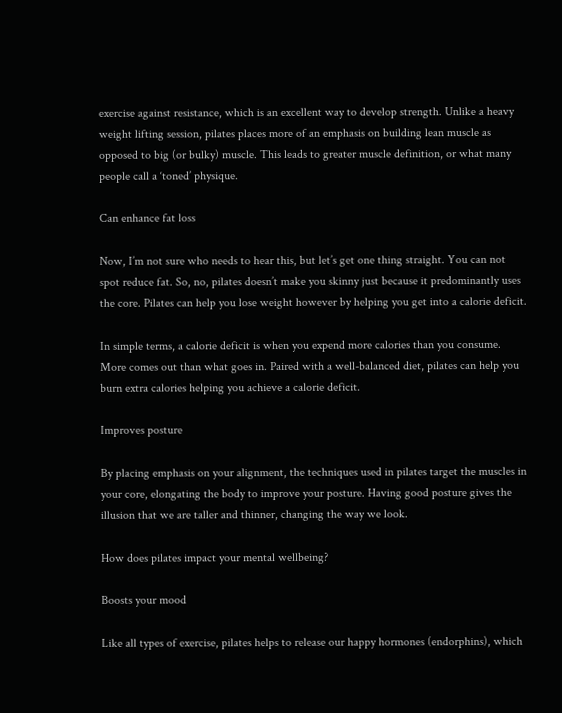exercise against resistance, which is an excellent way to develop strength. Unlike a heavy weight lifting session, pilates places more of an emphasis on building lean muscle as opposed to big (or bulky) muscle. This leads to greater muscle definition, or what many people call a ‘toned’ physique.

Can enhance fat loss

Now, I’m not sure who needs to hear this, but let’s get one thing straight. You can not spot reduce fat. So, no, pilates doesn’t make you skinny just because it predominantly uses the core. Pilates can help you lose weight however by helping you get into a calorie deficit.

In simple terms, a calorie deficit is when you expend more calories than you consume. More comes out than what goes in. Paired with a well-balanced diet, pilates can help you burn extra calories helping you achieve a calorie deficit.

Improves posture

By placing emphasis on your alignment, the techniques used in pilates target the muscles in your core, elongating the body to improve your posture. Having good posture gives the illusion that we are taller and thinner, changing the way we look.

How does pilates impact your mental wellbeing?

Boosts your mood

Like all types of exercise, pilates helps to release our happy hormones (endorphins), which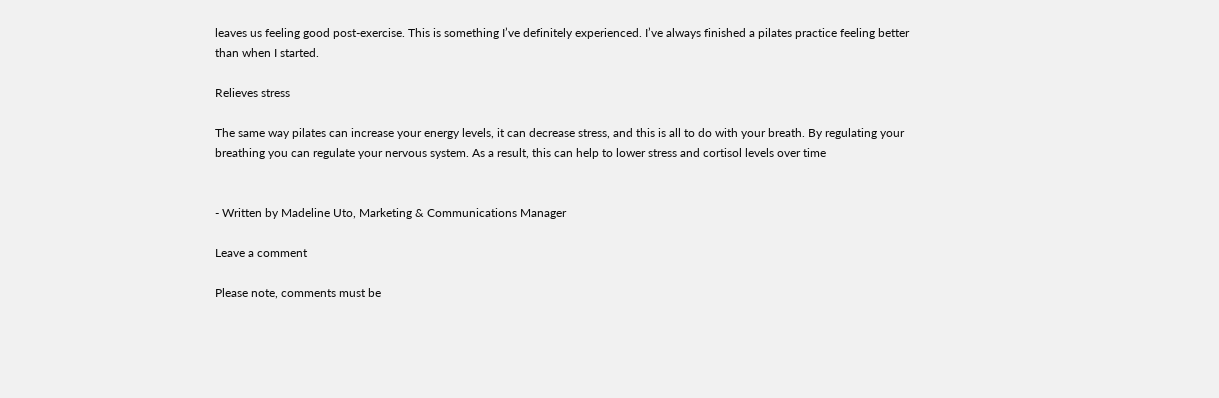leaves us feeling good post-exercise. This is something I’ve definitely experienced. I’ve always finished a pilates practice feeling better than when I started.

Relieves stress

The same way pilates can increase your energy levels, it can decrease stress, and this is all to do with your breath. By regulating your breathing you can regulate your nervous system. As a result, this can help to lower stress and cortisol levels over time


- Written by Madeline Uto, Marketing & Communications Manager

Leave a comment

Please note, comments must be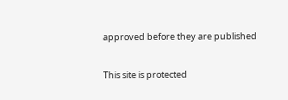approved before they are published

This site is protected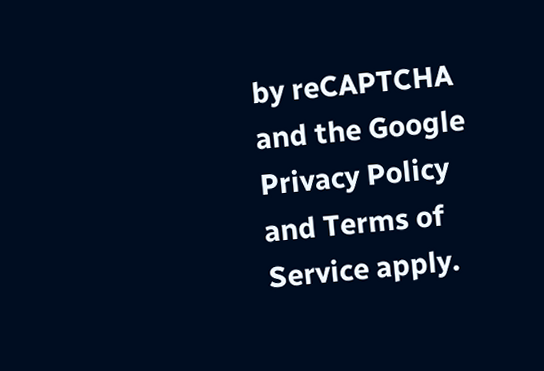by reCAPTCHA and the Google Privacy Policy and Terms of Service apply.